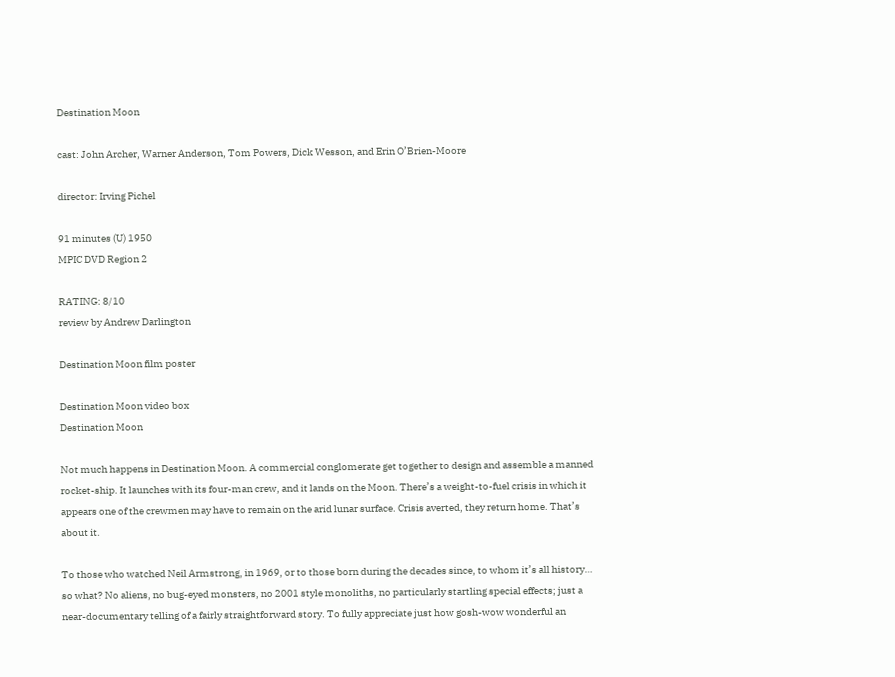Destination Moon

cast: John Archer, Warner Anderson, Tom Powers, Dick Wesson, and Erin O’Brien-Moore

director: Irving Pichel

91 minutes (U) 1950
MPIC DVD Region 2

RATING: 8/10
review by Andrew Darlington

Destination Moon film poster

Destination Moon video box
Destination Moon

Not much happens in Destination Moon. A commercial conglomerate get together to design and assemble a manned rocket-ship. It launches with its four-man crew, and it lands on the Moon. There’s a weight-to-fuel crisis in which it appears one of the crewmen may have to remain on the arid lunar surface. Crisis averted, they return home. That’s about it.

To those who watched Neil Armstrong, in 1969, or to those born during the decades since, to whom it’s all history… so what? No aliens, no bug-eyed monsters, no 2001 style monoliths, no particularly startling special effects; just a near-documentary telling of a fairly straightforward story. To fully appreciate just how gosh-wow wonderful an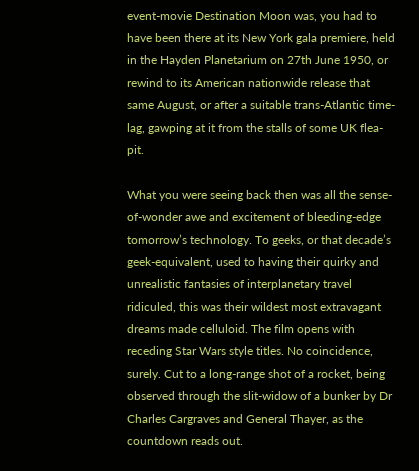event-movie Destination Moon was, you had to have been there at its New York gala premiere, held in the Hayden Planetarium on 27th June 1950, or rewind to its American nationwide release that same August, or after a suitable trans-Atlantic time-lag, gawping at it from the stalls of some UK flea-pit.

What you were seeing back then was all the sense-of-wonder awe and excitement of bleeding-edge tomorrow’s technology. To geeks, or that decade’s geek-equivalent, used to having their quirky and unrealistic fantasies of interplanetary travel ridiculed, this was their wildest most extravagant dreams made celluloid. The film opens with receding Star Wars style titles. No coincidence, surely. Cut to a long-range shot of a rocket, being observed through the slit-widow of a bunker by Dr Charles Cargraves and General Thayer, as the countdown reads out.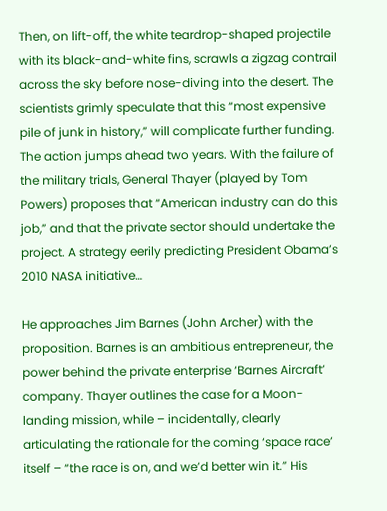Then, on lift-off, the white teardrop-shaped projectile with its black-and-white fins, scrawls a zigzag contrail across the sky before nose-diving into the desert. The scientists grimly speculate that this “most expensive pile of junk in history,” will complicate further funding. The action jumps ahead two years. With the failure of the military trials, General Thayer (played by Tom Powers) proposes that “American industry can do this job,” and that the private sector should undertake the project. A strategy eerily predicting President Obama’s 2010 NASA initiative…

He approaches Jim Barnes (John Archer) with the proposition. Barnes is an ambitious entrepreneur, the power behind the private enterprise ‘Barnes Aircraft’ company. Thayer outlines the case for a Moon-landing mission, while – incidentally, clearly articulating the rationale for the coming ‘space race’ itself – “the race is on, and we’d better win it.” His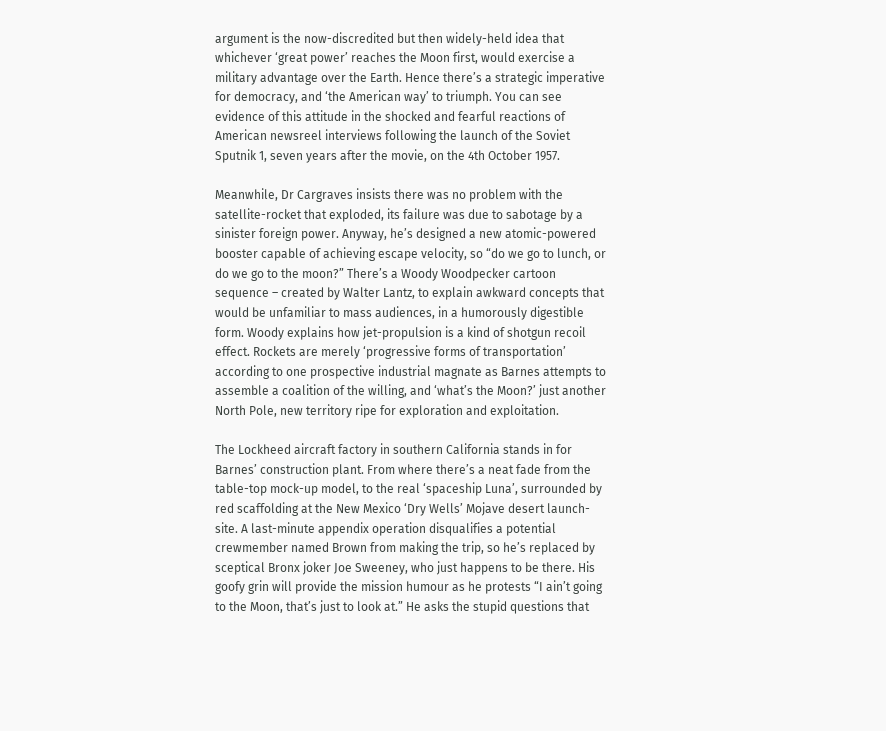argument is the now-discredited but then widely-held idea that whichever ‘great power’ reaches the Moon first, would exercise a military advantage over the Earth. Hence there’s a strategic imperative for democracy, and ‘the American way’ to triumph. You can see evidence of this attitude in the shocked and fearful reactions of American newsreel interviews following the launch of the Soviet Sputnik 1, seven years after the movie, on the 4th October 1957.

Meanwhile, Dr Cargraves insists there was no problem with the satellite-rocket that exploded, its failure was due to sabotage by a sinister foreign power. Anyway, he’s designed a new atomic-powered booster capable of achieving escape velocity, so “do we go to lunch, or do we go to the moon?” There’s a Woody Woodpecker cartoon sequence – created by Walter Lantz, to explain awkward concepts that would be unfamiliar to mass audiences, in a humorously digestible form. Woody explains how jet-propulsion is a kind of shotgun recoil effect. Rockets are merely ‘progressive forms of transportation’ according to one prospective industrial magnate as Barnes attempts to assemble a coalition of the willing, and ‘what’s the Moon?’ just another North Pole, new territory ripe for exploration and exploitation.

The Lockheed aircraft factory in southern California stands in for Barnes’ construction plant. From where there’s a neat fade from the table-top mock-up model, to the real ‘spaceship Luna’, surrounded by red scaffolding at the New Mexico ‘Dry Wells’ Mojave desert launch-site. A last-minute appendix operation disqualifies a potential crewmember named Brown from making the trip, so he’s replaced by sceptical Bronx joker Joe Sweeney, who just happens to be there. His goofy grin will provide the mission humour as he protests “I ain’t going to the Moon, that’s just to look at.” He asks the stupid questions that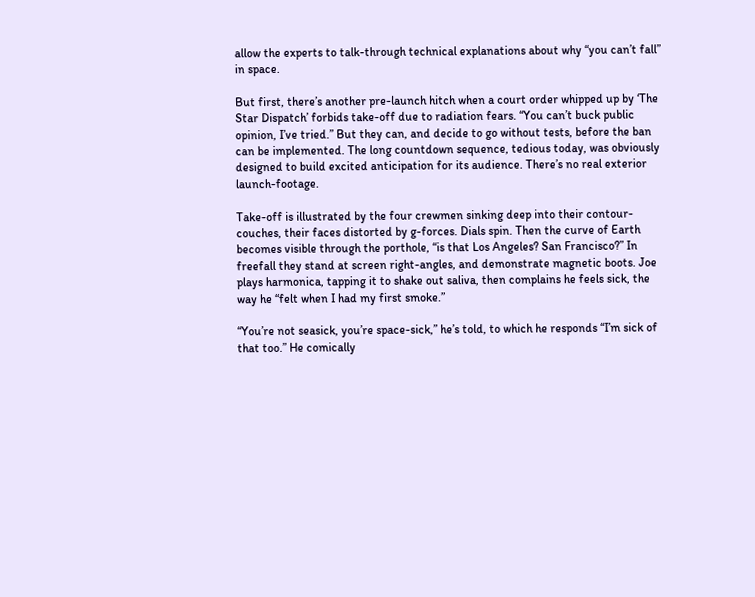allow the experts to talk-through technical explanations about why “you can’t fall” in space.

But first, there’s another pre-launch hitch when a court order whipped up by ‘The Star Dispatch’ forbids take-off due to radiation fears. “You can’t buck public opinion, I’ve tried.” But they can, and decide to go without tests, before the ban can be implemented. The long countdown sequence, tedious today, was obviously designed to build excited anticipation for its audience. There’s no real exterior launch-footage.

Take-off is illustrated by the four crewmen sinking deep into their contour-couches, their faces distorted by g-forces. Dials spin. Then the curve of Earth becomes visible through the porthole, “is that Los Angeles? San Francisco?” In freefall they stand at screen right-angles, and demonstrate magnetic boots. Joe plays harmonica, tapping it to shake out saliva, then complains he feels sick, the way he “felt when I had my first smoke.”

“You’re not seasick, you’re space-sick,” he’s told, to which he responds “I’m sick of that too.” He comically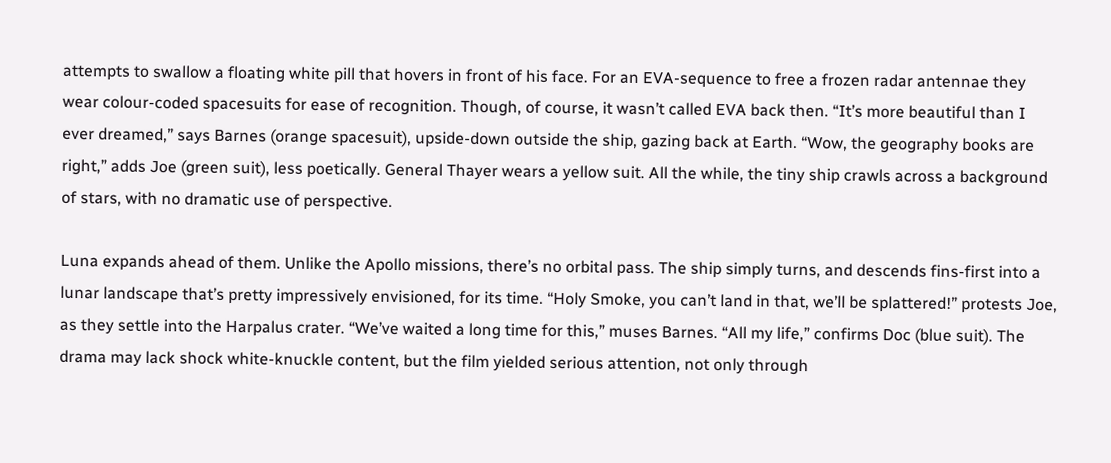attempts to swallow a floating white pill that hovers in front of his face. For an EVA-sequence to free a frozen radar antennae they wear colour-coded spacesuits for ease of recognition. Though, of course, it wasn’t called EVA back then. “It’s more beautiful than I ever dreamed,” says Barnes (orange spacesuit), upside-down outside the ship, gazing back at Earth. “Wow, the geography books are right,” adds Joe (green suit), less poetically. General Thayer wears a yellow suit. All the while, the tiny ship crawls across a background of stars, with no dramatic use of perspective.

Luna expands ahead of them. Unlike the Apollo missions, there’s no orbital pass. The ship simply turns, and descends fins-first into a lunar landscape that’s pretty impressively envisioned, for its time. “Holy Smoke, you can’t land in that, we’ll be splattered!” protests Joe, as they settle into the Harpalus crater. “We’ve waited a long time for this,” muses Barnes. “All my life,” confirms Doc (blue suit). The drama may lack shock white-knuckle content, but the film yielded serious attention, not only through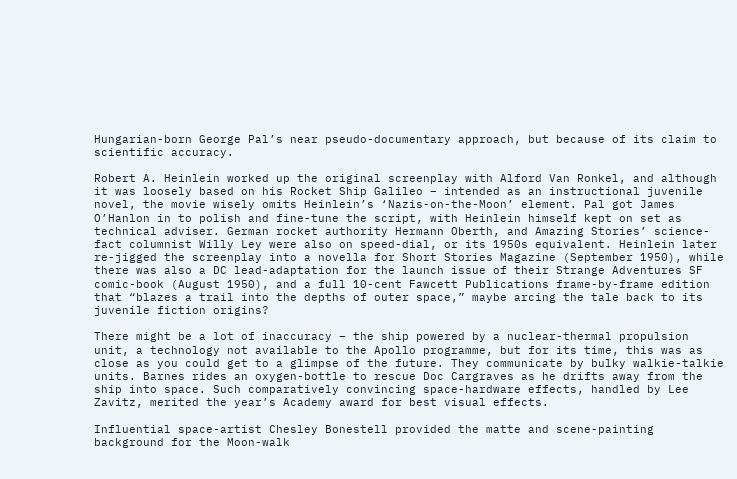Hungarian-born George Pal’s near pseudo-documentary approach, but because of its claim to scientific accuracy.

Robert A. Heinlein worked up the original screenplay with Alford Van Ronkel, and although it was loosely based on his Rocket Ship Galileo – intended as an instructional juvenile novel, the movie wisely omits Heinlein’s ‘Nazis-on-the-Moon’ element. Pal got James O’Hanlon in to polish and fine-tune the script, with Heinlein himself kept on set as technical adviser. German rocket authority Hermann Oberth, and Amazing Stories’ science-fact columnist Willy Ley were also on speed-dial, or its 1950s equivalent. Heinlein later re-jigged the screenplay into a novella for Short Stories Magazine (September 1950), while there was also a DC lead-adaptation for the launch issue of their Strange Adventures SF comic-book (August 1950), and a full 10-cent Fawcett Publications frame-by-frame edition that “blazes a trail into the depths of outer space,” maybe arcing the tale back to its juvenile fiction origins?

There might be a lot of inaccuracy – the ship powered by a nuclear-thermal propulsion unit, a technology not available to the Apollo programme, but for its time, this was as close as you could get to a glimpse of the future. They communicate by bulky walkie-talkie units. Barnes rides an oxygen-bottle to rescue Doc Cargraves as he drifts away from the ship into space. Such comparatively convincing space-hardware effects, handled by Lee Zavitz, merited the year’s Academy award for best visual effects.

Influential space-artist Chesley Bonestell provided the matte and scene-painting background for the Moon-walk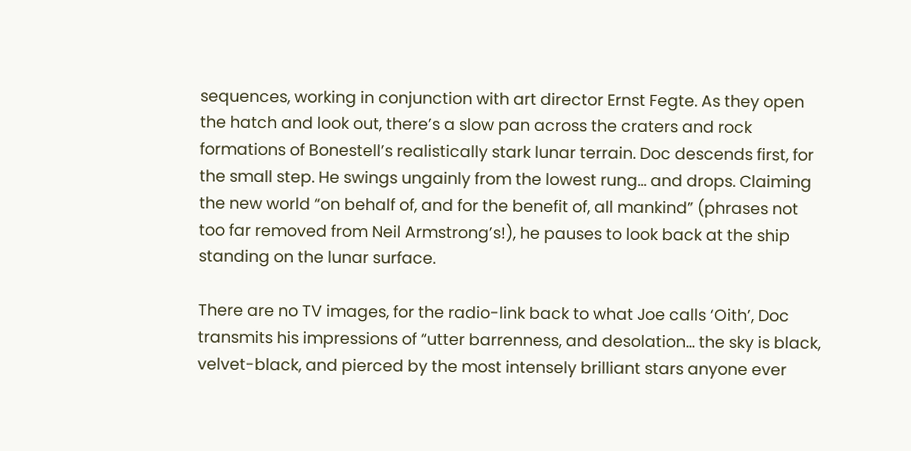sequences, working in conjunction with art director Ernst Fegte. As they open the hatch and look out, there’s a slow pan across the craters and rock formations of Bonestell’s realistically stark lunar terrain. Doc descends first, for the small step. He swings ungainly from the lowest rung… and drops. Claiming the new world “on behalf of, and for the benefit of, all mankind” (phrases not too far removed from Neil Armstrong’s!), he pauses to look back at the ship standing on the lunar surface.

There are no TV images, for the radio-link back to what Joe calls ‘Oith’, Doc transmits his impressions of “utter barrenness, and desolation… the sky is black, velvet-black, and pierced by the most intensely brilliant stars anyone ever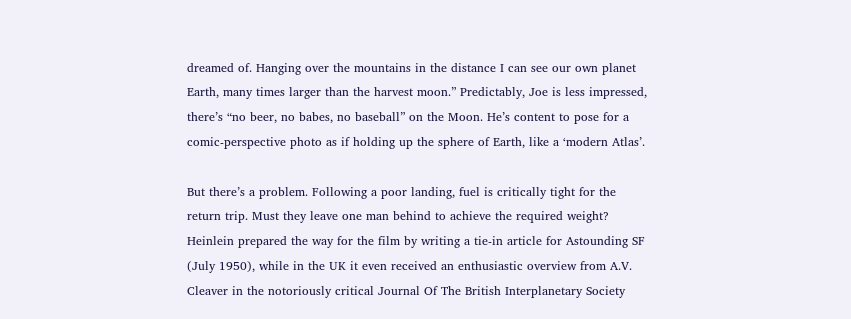dreamed of. Hanging over the mountains in the distance I can see our own planet Earth, many times larger than the harvest moon.” Predictably, Joe is less impressed, there’s “no beer, no babes, no baseball” on the Moon. He’s content to pose for a comic-perspective photo as if holding up the sphere of Earth, like a ‘modern Atlas’.

But there’s a problem. Following a poor landing, fuel is critically tight for the return trip. Must they leave one man behind to achieve the required weight? Heinlein prepared the way for the film by writing a tie-in article for Astounding SF (July 1950), while in the UK it even received an enthusiastic overview from A.V. Cleaver in the notoriously critical Journal Of The British Interplanetary Society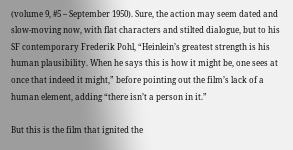(volume 9, #5 – September 1950). Sure, the action may seem dated and slow-moving now, with flat characters and stilted dialogue, but to his SF contemporary Frederik Pohl, “Heinlein’s greatest strength is his human plausibility. When he says this is how it might be, one sees at once that indeed it might,” before pointing out the film’s lack of a human element, adding “there isn’t a person in it.”

But this is the film that ignited the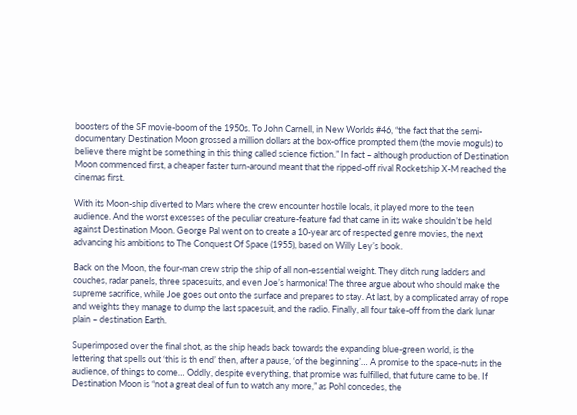boosters of the SF movie-boom of the 1950s. To John Carnell, in New Worlds #46, “the fact that the semi-documentary Destination Moon grossed a million dollars at the box-office prompted them (the movie moguls) to believe there might be something in this thing called science fiction.” In fact – although production of Destination Moon commenced first, a cheaper faster turn-around meant that the ripped-off rival Rocketship X-M reached the cinemas first.

With its Moon-ship diverted to Mars where the crew encounter hostile locals, it played more to the teen audience. And the worst excesses of the peculiar creature-feature fad that came in its wake shouldn’t be held against Destination Moon. George Pal went on to create a 10-year arc of respected genre movies, the next advancing his ambitions to The Conquest Of Space (1955), based on Willy Ley’s book.

Back on the Moon, the four-man crew strip the ship of all non-essential weight. They ditch rung ladders and couches, radar panels, three spacesuits, and even Joe’s harmonica! The three argue about who should make the supreme sacrifice, while Joe goes out onto the surface and prepares to stay. At last, by a complicated array of rope and weights they manage to dump the last spacesuit, and the radio. Finally, all four take-off from the dark lunar plain – destination Earth.

Superimposed over the final shot, as the ship heads back towards the expanding blue-green world, is the lettering that spells out ‘this is th end’ then, after a pause, ‘of the beginning’… A promise to the space-nuts in the audience, of things to come… Oddly, despite everything, that promise was fulfilled, that future came to be. If Destination Moon is “not a great deal of fun to watch any more,” as Pohl concedes, the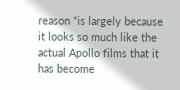reason “is largely because it looks so much like the actual Apollo films that it has become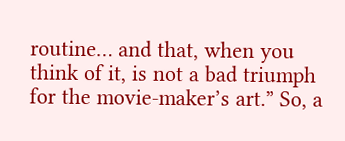routine… and that, when you think of it, is not a bad triumph for the movie-maker’s art.” So, a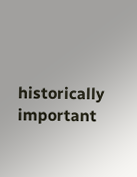historically important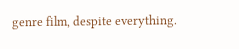genre film, despite everything.